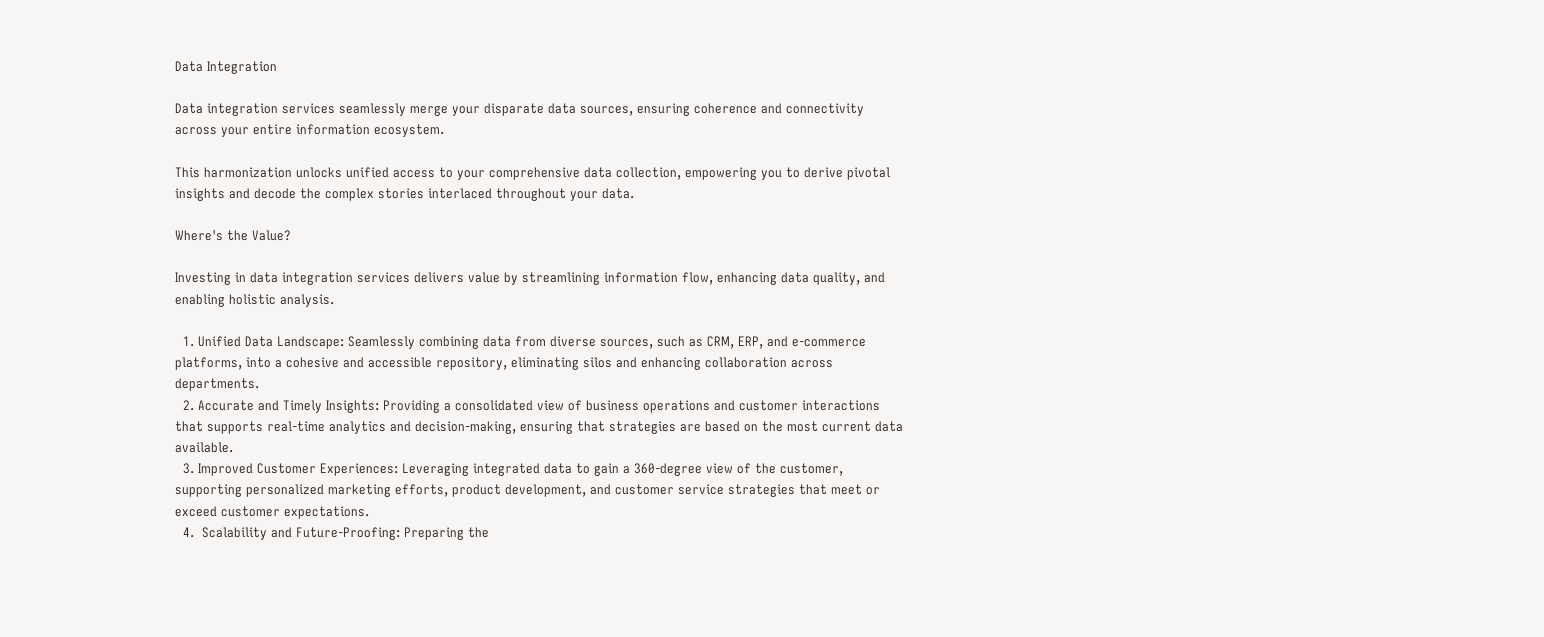Data Integration

Data integration services seamlessly merge your disparate data sources, ensuring coherence and connectivity across your entire information ecosystem.

This harmonization unlocks unified access to your comprehensive data collection, empowering you to derive pivotal insights and decode the complex stories interlaced throughout your data.

Where's the Value?

Investing in data integration services delivers value by streamlining information flow, enhancing data quality, and enabling holistic analysis.

  1. Unified Data Landscape: Seamlessly combining data from diverse sources, such as CRM, ERP, and e-commerce platforms, into a cohesive and accessible repository, eliminating silos and enhancing collaboration across departments.
  2. Accurate and Timely Insights: Providing a consolidated view of business operations and customer interactions that supports real-time analytics and decision-making, ensuring that strategies are based on the most current data available.
  3. Improved Customer Experiences: Leveraging integrated data to gain a 360-degree view of the customer, supporting personalized marketing efforts, product development, and customer service strategies that meet or exceed customer expectations.
  4.  Scalability and Future-Proofing: Preparing the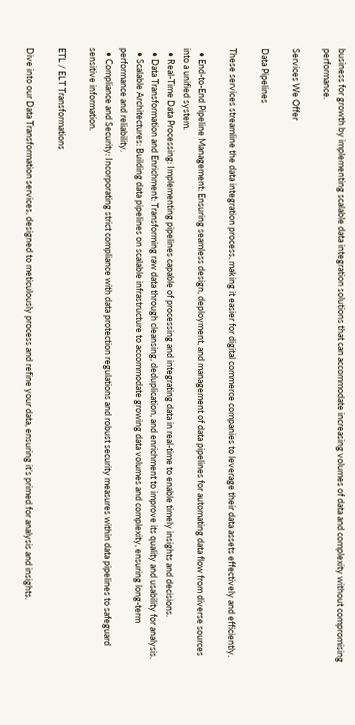business for growth by implementing scalable data integration solutions that can accommodate increasing volumes of data and complexity without compromising performance.

Services We Offer

Data Pipelines

These services streamline the data integration process, making it easier for digital commerce companies to leverage their data assets effectively and efficiently.

  • End-to-End Pipeline Management: Ensuring seamless design, deployment, and management of data pipelines for automating data flow from diverse sources into a unified system.
  • Real-Time Data Processing: Implementing pipelines capable of processing and integrating data in real-time to enable timely insights and decisions.
  • Data Transformation and Enrichment: Transforming raw data through cleansing, deduplication, and enrichment to improve its quality and usability for analysis.
  • Scalable Architectures: Building data pipelines on scalable infrastructure to accommodate growing data volumes and complexity, ensuring long-term performance and reliability.
  • Compliance and Security: Incorporating strict compliance with data protection regulations and robust security measures within data pipelines to safeguard sensitive information.

ETL / ELT Transformations

Dive into our Data Transformation services, designed to meticulously process and refine your data, ensuring it’s primed for analysis and insights.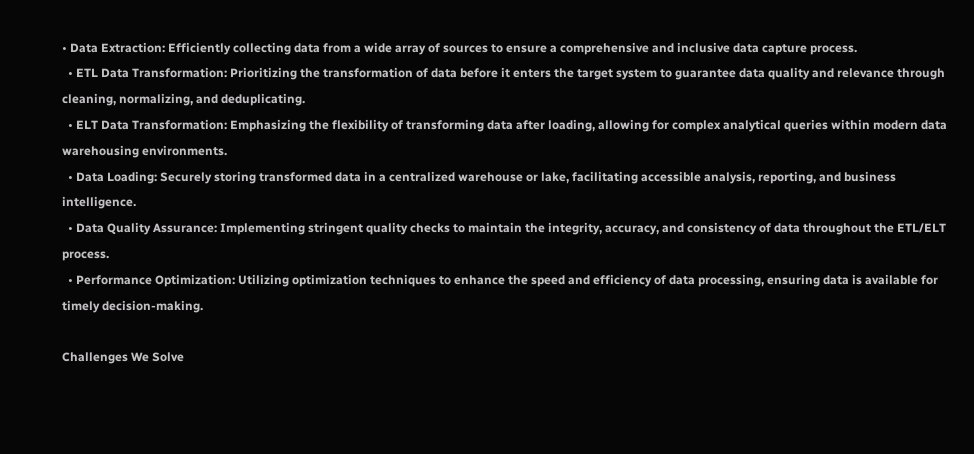• Data Extraction: Efficiently collecting data from a wide array of sources to ensure a comprehensive and inclusive data capture process.
  • ETL Data Transformation: Prioritizing the transformation of data before it enters the target system to guarantee data quality and relevance through cleaning, normalizing, and deduplicating.
  • ELT Data Transformation: Emphasizing the flexibility of transforming data after loading, allowing for complex analytical queries within modern data warehousing environments.
  • Data Loading: Securely storing transformed data in a centralized warehouse or lake, facilitating accessible analysis, reporting, and business intelligence.
  • Data Quality Assurance: Implementing stringent quality checks to maintain the integrity, accuracy, and consistency of data throughout the ETL/ELT process.
  • Performance Optimization: Utilizing optimization techniques to enhance the speed and efficiency of data processing, ensuring data is available for timely decision-making.

Challenges We Solve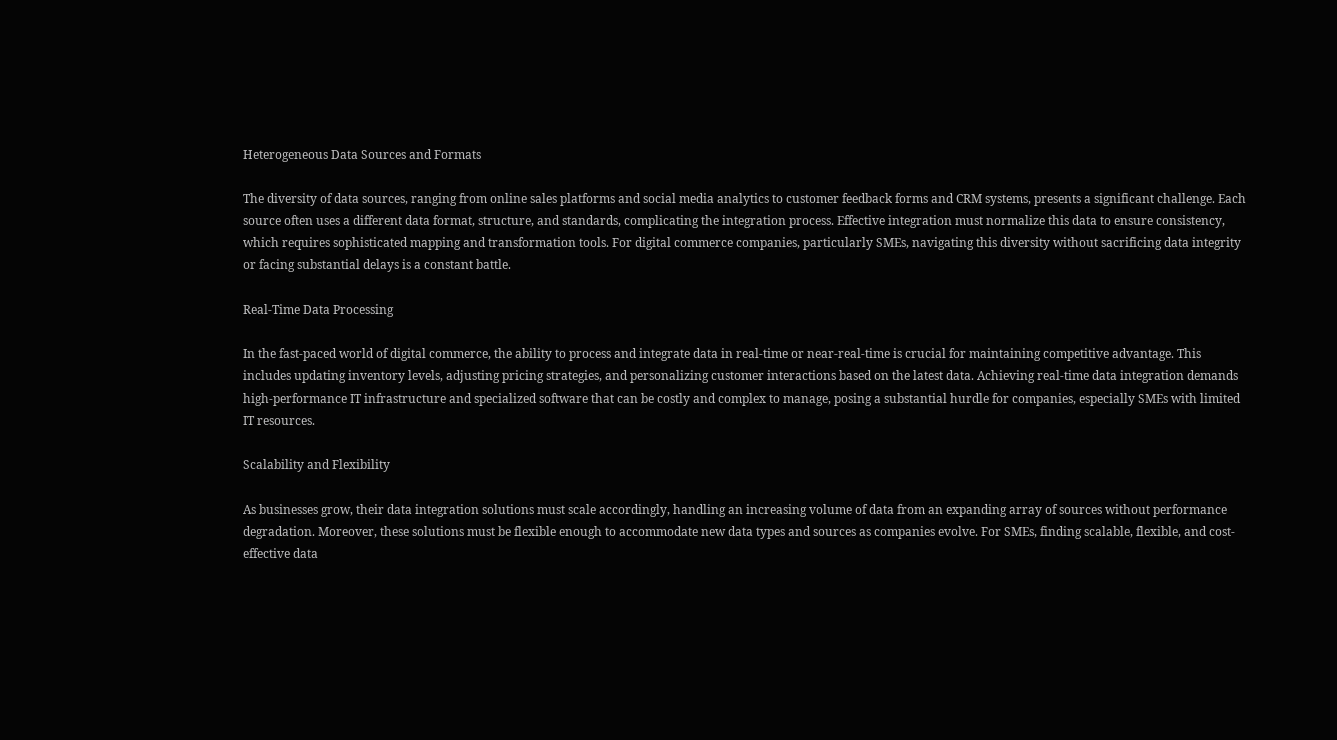Heterogeneous Data Sources and Formats

The diversity of data sources, ranging from online sales platforms and social media analytics to customer feedback forms and CRM systems, presents a significant challenge. Each source often uses a different data format, structure, and standards, complicating the integration process. Effective integration must normalize this data to ensure consistency, which requires sophisticated mapping and transformation tools. For digital commerce companies, particularly SMEs, navigating this diversity without sacrificing data integrity or facing substantial delays is a constant battle.

Real-Time Data Processing

In the fast-paced world of digital commerce, the ability to process and integrate data in real-time or near-real-time is crucial for maintaining competitive advantage. This includes updating inventory levels, adjusting pricing strategies, and personalizing customer interactions based on the latest data. Achieving real-time data integration demands high-performance IT infrastructure and specialized software that can be costly and complex to manage, posing a substantial hurdle for companies, especially SMEs with limited IT resources.

Scalability and Flexibility

As businesses grow, their data integration solutions must scale accordingly, handling an increasing volume of data from an expanding array of sources without performance degradation. Moreover, these solutions must be flexible enough to accommodate new data types and sources as companies evolve. For SMEs, finding scalable, flexible, and cost-effective data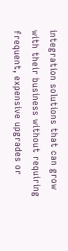integration solutions that can grow with their business without requiring frequent, expensive upgrades or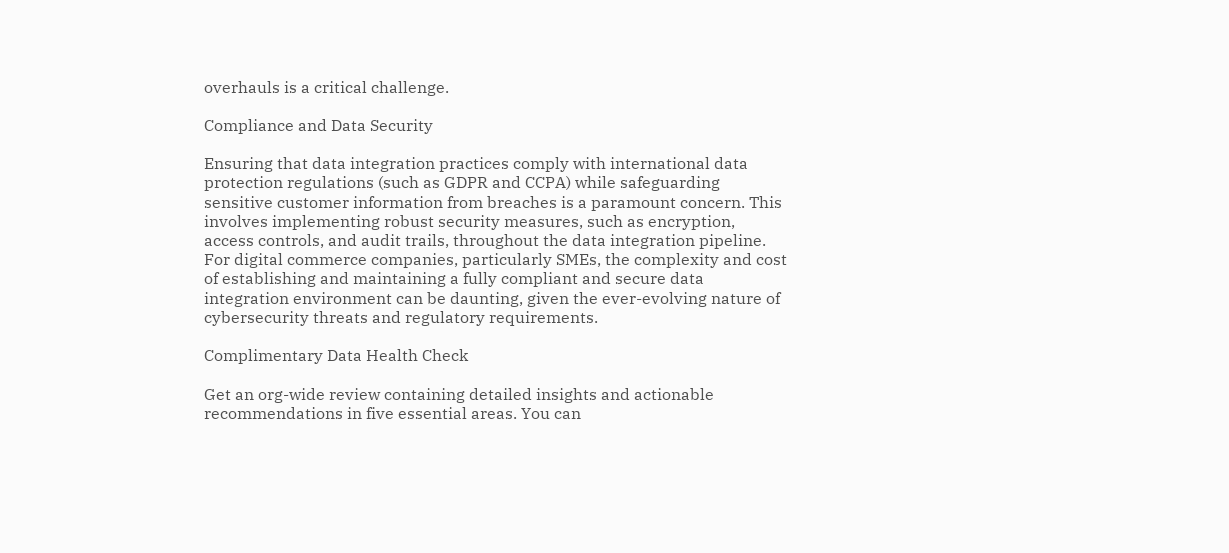overhauls is a critical challenge.

Compliance and Data Security

Ensuring that data integration practices comply with international data protection regulations (such as GDPR and CCPA) while safeguarding sensitive customer information from breaches is a paramount concern. This involves implementing robust security measures, such as encryption, access controls, and audit trails, throughout the data integration pipeline. For digital commerce companies, particularly SMEs, the complexity and cost of establishing and maintaining a fully compliant and secure data integration environment can be daunting, given the ever-evolving nature of cybersecurity threats and regulatory requirements.

Complimentary Data Health Check

Get an org-wide review containing detailed insights and actionable recommendations in five essential areas. You can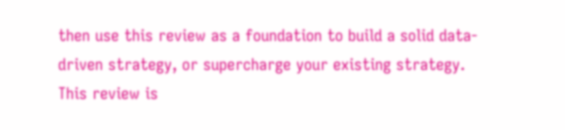then use this review as a foundation to build a solid data-driven strategy, or supercharge your existing strategy. This review is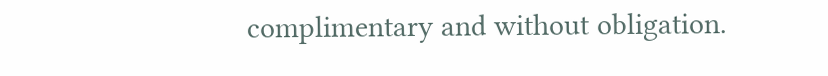complimentary and without obligation.